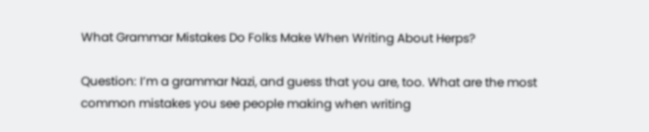What Grammar Mistakes Do Folks Make When Writing About Herps?

Question: I’m a grammar Nazi, and guess that you are, too. What are the most common mistakes you see people making when writing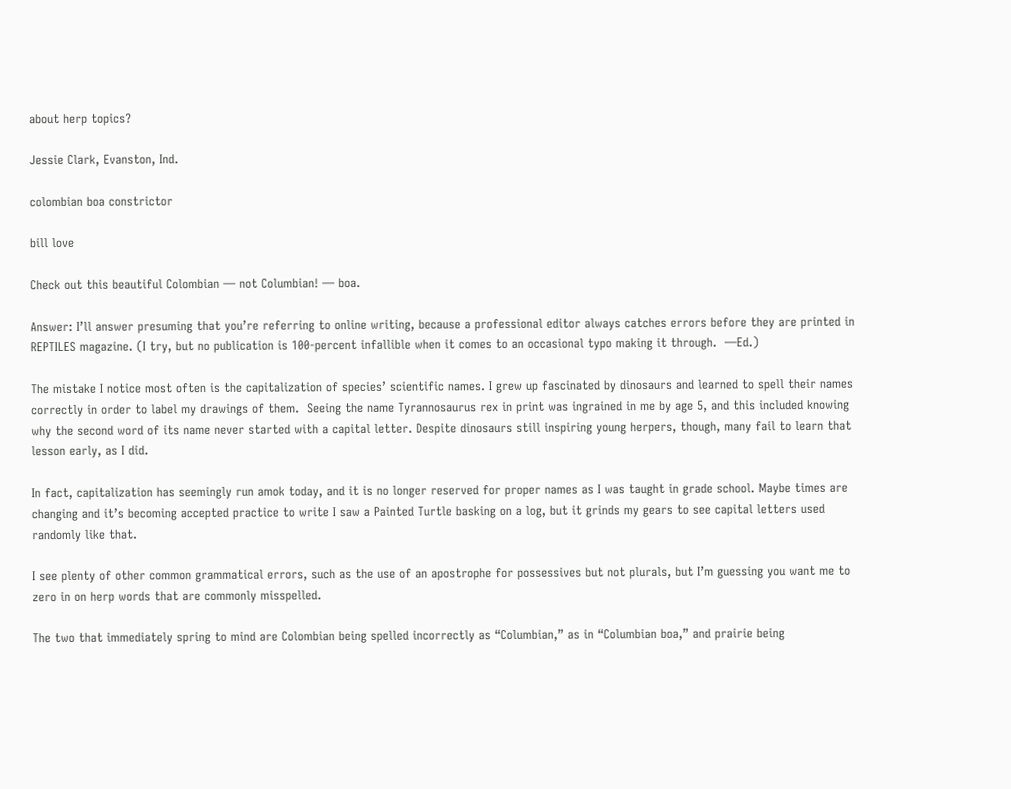about herp topics?

Jessie Clark, Evanston, Ind.

colombian boa constrictor

bill love

Check out this beautiful Colombian — not Columbian! — boa.

Answer: I’ll answer presuming that you’re referring to online writing, because a professional editor always catches errors before they are printed in REPTILES magazine. (I try, but no publication is 100-percent infallible when it comes to an occasional typo making it through.  —Ed.)

The mistake I notice most often is the capitalization of species’ scientific names. I grew up fascinated by dinosaurs and learned to spell their names correctly in order to label my drawings of them.  Seeing the name Tyrannosaurus rex in print was ingrained in me by age 5, and this included knowing why the second word of its name never started with a capital letter. Despite dinosaurs still inspiring young herpers, though, many fail to learn that lesson early, as I did.

In fact, capitalization has seemingly run amok today, and it is no longer reserved for proper names as I was taught in grade school. Maybe times are changing and it’s becoming accepted practice to write I saw a Painted Turtle basking on a log, but it grinds my gears to see capital letters used randomly like that.

I see plenty of other common grammatical errors, such as the use of an apostrophe for possessives but not plurals, but I’m guessing you want me to zero in on herp words that are commonly misspelled.

The two that immediately spring to mind are Colombian being spelled incorrectly as “Columbian,” as in “Columbian boa,” and prairie being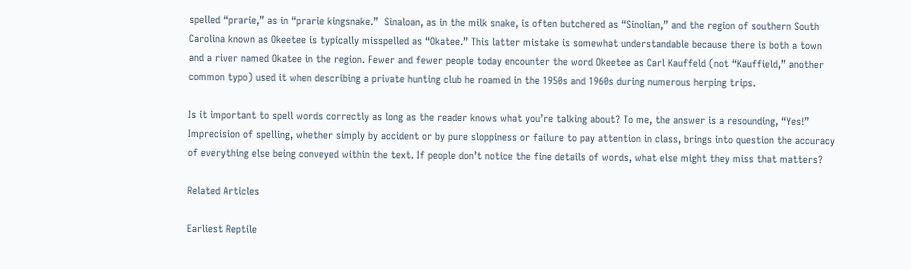spelled “prarie,” as in “prarie kingsnake.”  Sinaloan, as in the milk snake, is often butchered as “Sinolian,” and the region of southern South Carolina known as Okeetee is typically misspelled as “Okatee.” This latter mistake is somewhat understandable because there is both a town and a river named Okatee in the region. Fewer and fewer people today encounter the word Okeetee as Carl Kauffeld (not “Kauffield,” another common typo) used it when describing a private hunting club he roamed in the 1950s and 1960s during numerous herping trips.

Is it important to spell words correctly as long as the reader knows what you’re talking about? To me, the answer is a resounding, “Yes!” Imprecision of spelling, whether simply by accident or by pure sloppiness or failure to pay attention in class, brings into question the accuracy of everything else being conveyed within the text. If people don’t notice the fine details of words, what else might they miss that matters?

Related Articles

Earliest Reptile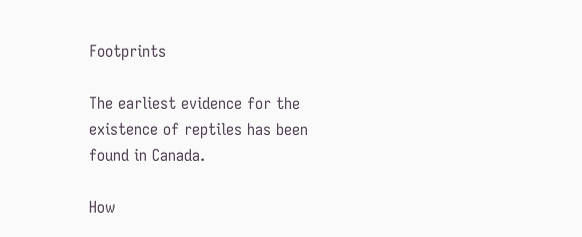Footprints

The earliest evidence for the existence of reptiles has been found in Canada.

How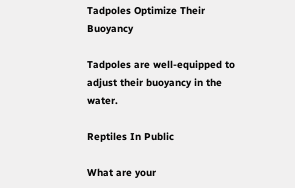Tadpoles Optimize Their Buoyancy

Tadpoles are well-equipped to adjust their buoyancy in the water.

Reptiles In Public

What are your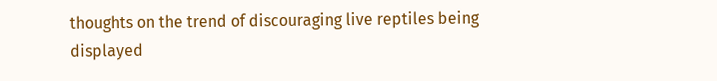thoughts on the trend of discouraging live reptiles being displayed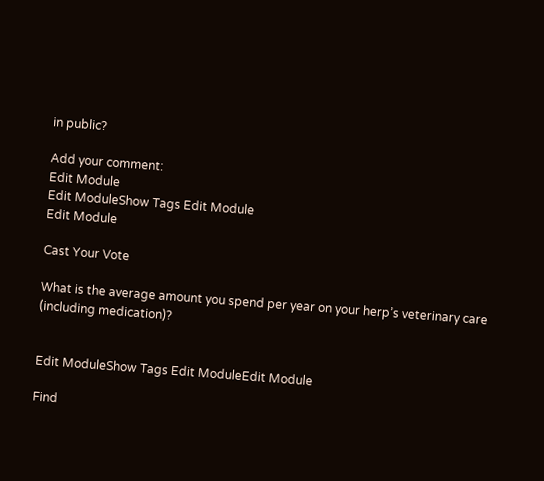in public?

Add your comment:
Edit Module
Edit ModuleShow Tags Edit Module
Edit Module

Cast Your Vote

What is the average amount you spend per year on your herp’s veterinary care (including medication)?


Edit ModuleShow Tags Edit ModuleEdit Module

Find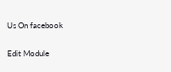Us On facebook

Edit Module